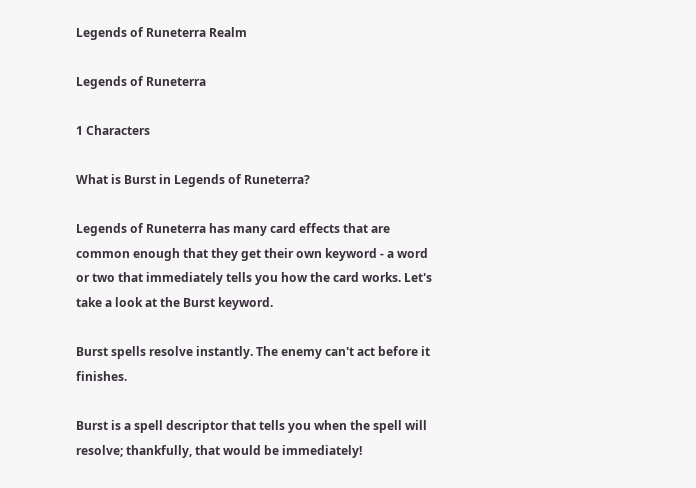Legends of Runeterra Realm

Legends of Runeterra

1 Characters

What is Burst in Legends of Runeterra?

Legends of Runeterra has many card effects that are common enough that they get their own keyword - a word or two that immediately tells you how the card works. Let's take a look at the Burst keyword.

Burst spells resolve instantly. The enemy can't act before it finishes.

Burst is a spell descriptor that tells you when the spell will resolve; thankfully, that would be immediately!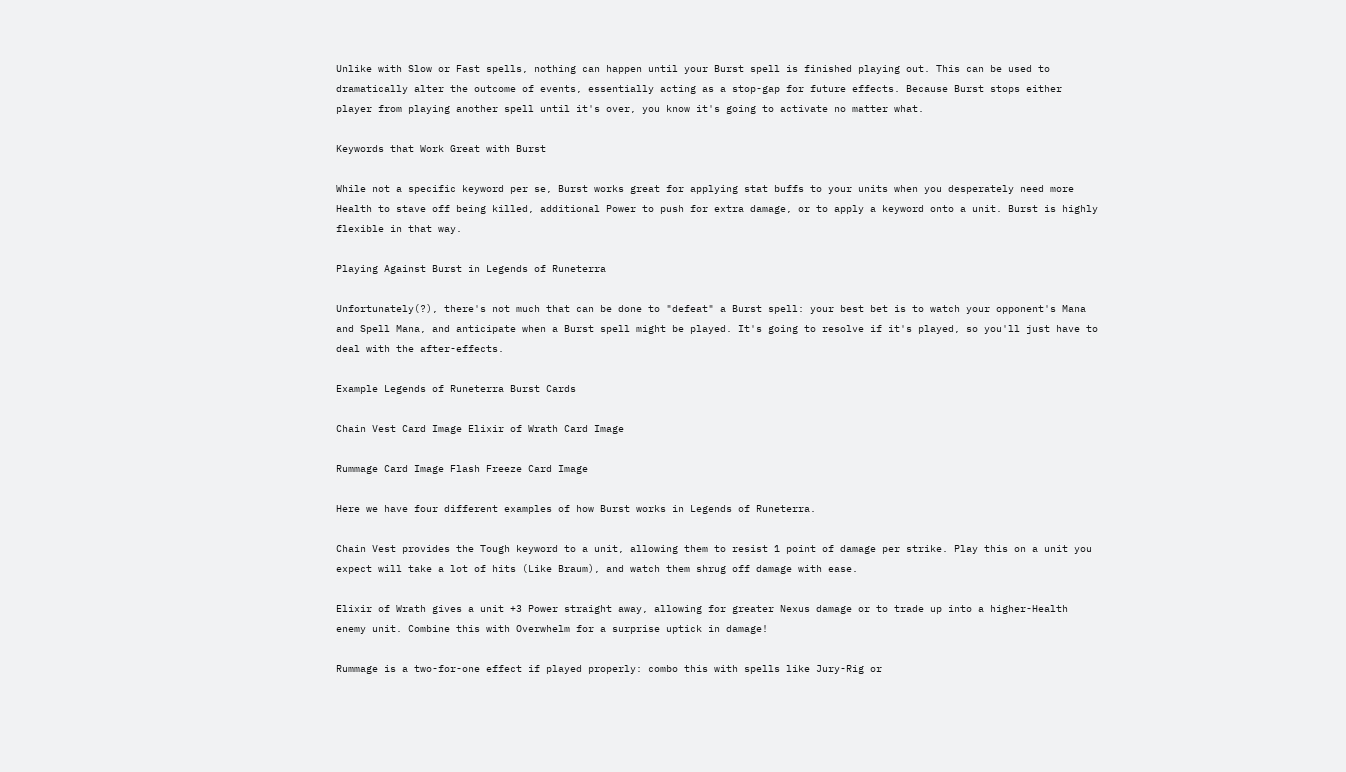Unlike with Slow or Fast spells, nothing can happen until your Burst spell is finished playing out. This can be used to dramatically alter the outcome of events, essentially acting as a stop-gap for future effects. Because Burst stops either player from playing another spell until it's over, you know it's going to activate no matter what.

Keywords that Work Great with Burst

While not a specific keyword per se, Burst works great for applying stat buffs to your units when you desperately need more Health to stave off being killed, additional Power to push for extra damage, or to apply a keyword onto a unit. Burst is highly flexible in that way.

Playing Against Burst in Legends of Runeterra

Unfortunately(?), there's not much that can be done to "defeat" a Burst spell: your best bet is to watch your opponent's Mana and Spell Mana, and anticipate when a Burst spell might be played. It's going to resolve if it's played, so you'll just have to deal with the after-effects.

Example Legends of Runeterra Burst Cards

Chain Vest Card Image Elixir of Wrath Card Image

Rummage Card Image Flash Freeze Card Image

Here we have four different examples of how Burst works in Legends of Runeterra.

Chain Vest provides the Tough keyword to a unit, allowing them to resist 1 point of damage per strike. Play this on a unit you expect will take a lot of hits (Like Braum), and watch them shrug off damage with ease.

Elixir of Wrath gives a unit +3 Power straight away, allowing for greater Nexus damage or to trade up into a higher-Health enemy unit. Combine this with Overwhelm for a surprise uptick in damage!

Rummage is a two-for-one effect if played properly: combo this with spells like Jury-Rig or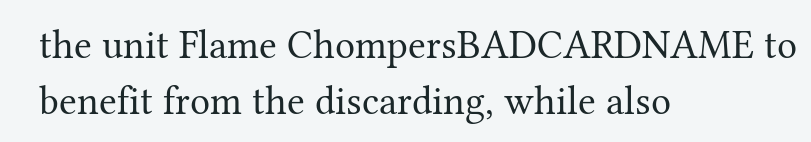the unit Flame ChompersBADCARDNAME to benefit from the discarding, while also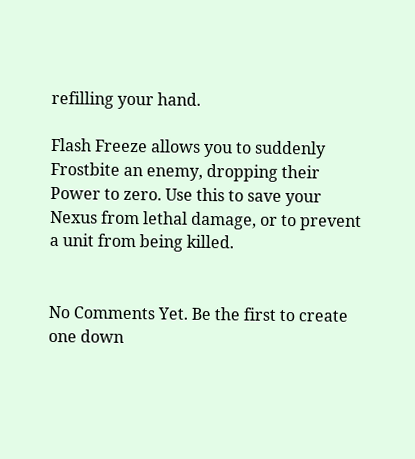refilling your hand.

Flash Freeze allows you to suddenly Frostbite an enemy, dropping their Power to zero. Use this to save your Nexus from lethal damage, or to prevent a unit from being killed.


No Comments Yet. Be the first to create one down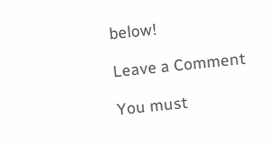below!

Leave a Comment

You must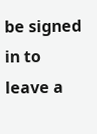be signed in to leave a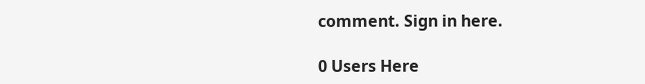comment. Sign in here.

0 Users Here